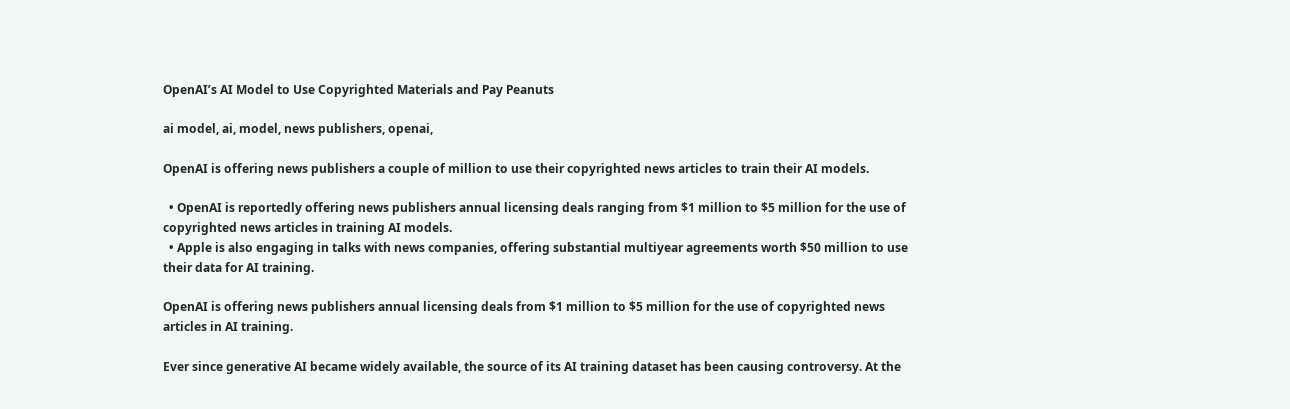OpenAI’s AI Model to Use Copyrighted Materials and Pay Peanuts

ai model, ai, model, news publishers, openai,

OpenAI is offering news publishers a couple of million to use their copyrighted news articles to train their AI models.

  • OpenAI is reportedly offering news publishers annual licensing deals ranging from $1 million to $5 million for the use of copyrighted news articles in training AI models.
  • Apple is also engaging in talks with news companies, offering substantial multiyear agreements worth $50 million to use their data for AI training.

OpenAI is offering news publishers annual licensing deals from $1 million to $5 million for the use of copyrighted news articles in AI training.

Ever since generative AI became widely available, the source of its AI training dataset has been causing controversy. At the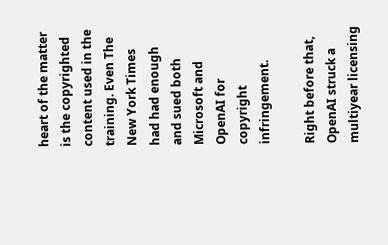heart of the matter is the copyrighted content used in the training. Even The New York Times had had enough and sued both Microsoft and OpenAI for copyright infringement.

Right before that, OpenAI struck a multiyear licensing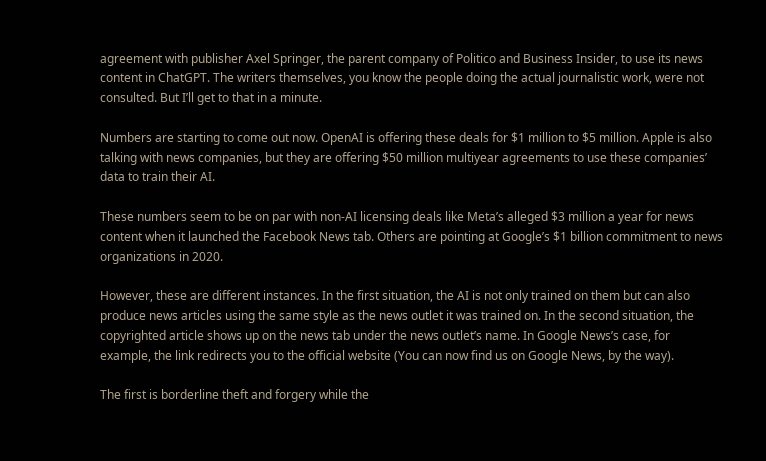agreement with publisher Axel Springer, the parent company of Politico and Business Insider, to use its news content in ChatGPT. The writers themselves, you know the people doing the actual journalistic work, were not consulted. But I’ll get to that in a minute.

Numbers are starting to come out now. OpenAI is offering these deals for $1 million to $5 million. Apple is also talking with news companies, but they are offering $50 million multiyear agreements to use these companies’ data to train their AI.

These numbers seem to be on par with non-AI licensing deals like Meta’s alleged $3 million a year for news content when it launched the Facebook News tab. Others are pointing at Google’s $1 billion commitment to news organizations in 2020.

However, these are different instances. In the first situation, the AI is not only trained on them but can also produce news articles using the same style as the news outlet it was trained on. In the second situation, the copyrighted article shows up on the news tab under the news outlet’s name. In Google News’s case, for example, the link redirects you to the official website (You can now find us on Google News, by the way).

The first is borderline theft and forgery while the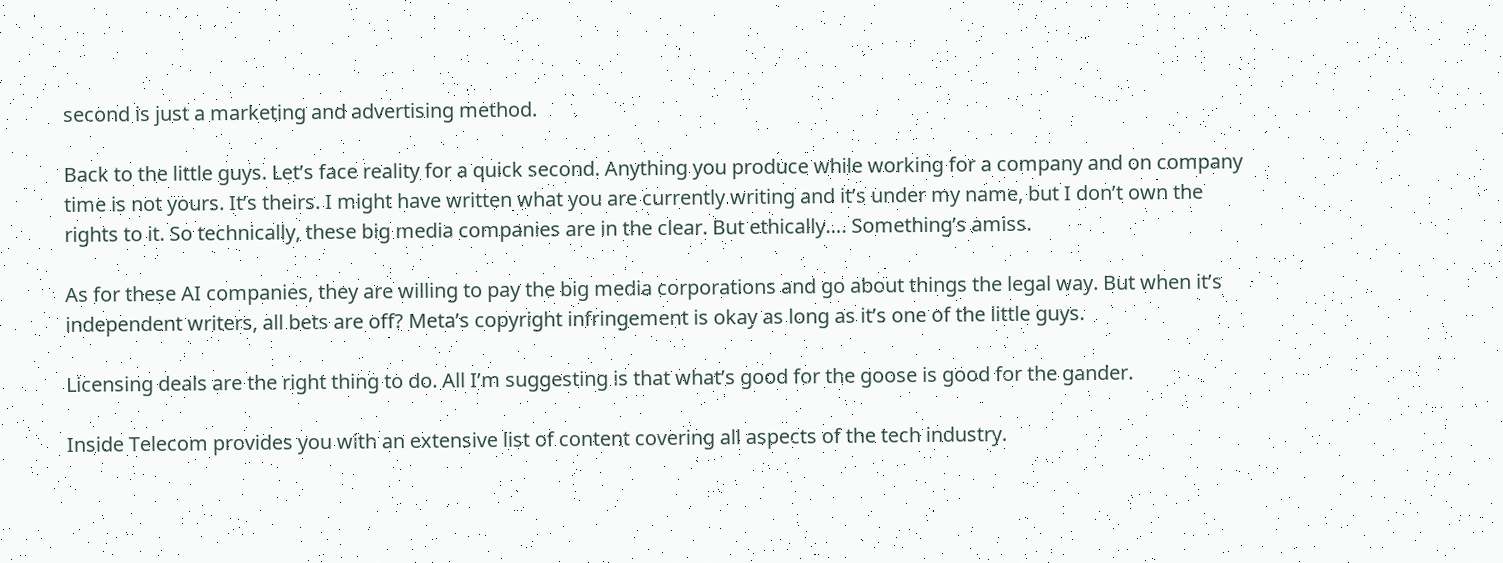second is just a marketing and advertising method.

Back to the little guys. Let’s face reality for a quick second. Anything you produce while working for a company and on company time is not yours. It’s theirs. I might have written what you are currently writing and it’s under my name, but I don’t own the rights to it. So technically, these big media companies are in the clear. But ethically…. Something’s amiss.

As for these AI companies, they are willing to pay the big media corporations and go about things the legal way. But when it’s independent writers, all bets are off? Meta’s copyright infringement is okay as long as it’s one of the little guys.

Licensing deals are the right thing to do. All I’m suggesting is that what’s good for the goose is good for the gander.

Inside Telecom provides you with an extensive list of content covering all aspects of the tech industry.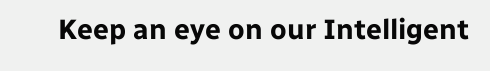Keep an eye on our Intelligent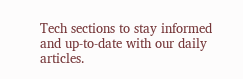Tech sections to stay informed and up-to-date with our daily articles.